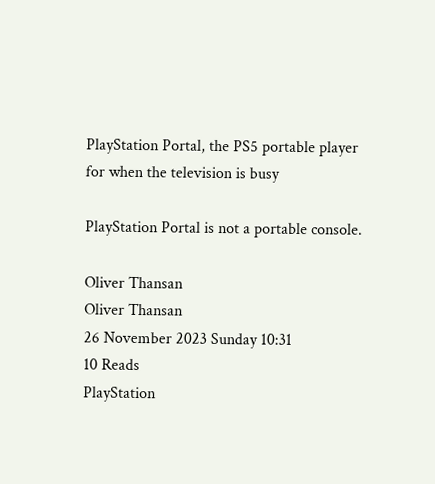PlayStation Portal, the PS5 portable player for when the television is busy

PlayStation Portal is not a portable console.

Oliver Thansan
Oliver Thansan
26 November 2023 Sunday 10:31
10 Reads
PlayStation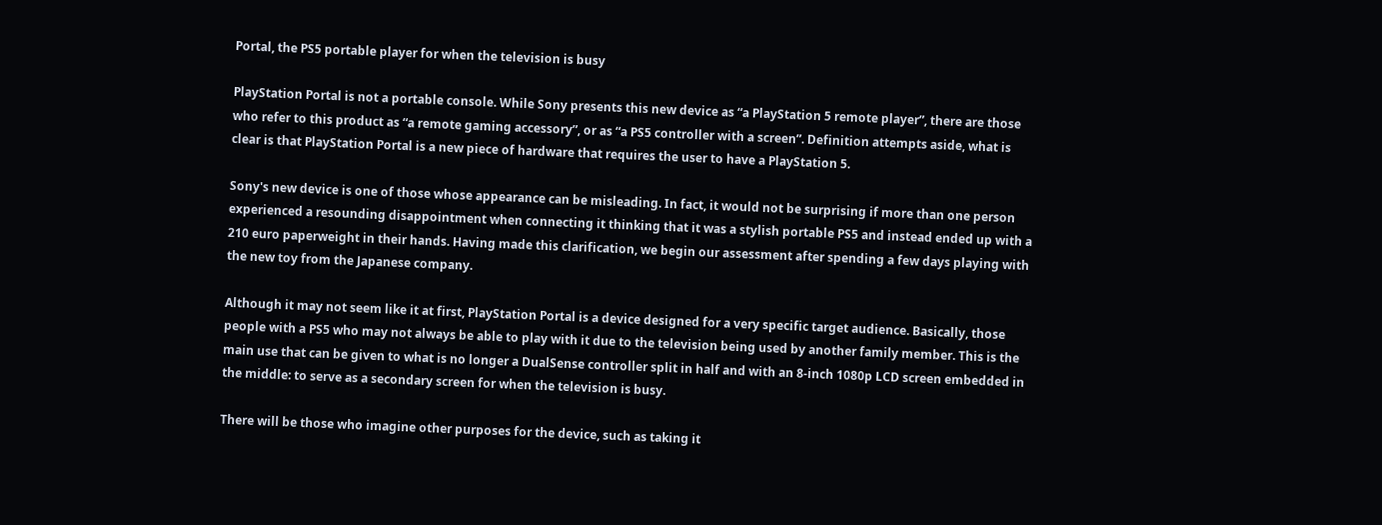Portal, the PS5 portable player for when the television is busy

PlayStation Portal is not a portable console. While Sony presents this new device as “a PlayStation 5 remote player”, there are those who refer to this product as “a remote gaming accessory”, or as “a PS5 controller with a screen”. Definition attempts aside, what is clear is that PlayStation Portal is a new piece of hardware that requires the user to have a PlayStation 5.

Sony's new device is one of those whose appearance can be misleading. In fact, it would not be surprising if more than one person experienced a resounding disappointment when connecting it thinking that it was a stylish portable PS5 and instead ended up with a 210 euro paperweight in their hands. Having made this clarification, we begin our assessment after spending a few days playing with the new toy from the Japanese company.

Although it may not seem like it at first, PlayStation Portal is a device designed for a very specific target audience. Basically, those people with a PS5 who may not always be able to play with it due to the television being used by another family member. This is the main use that can be given to what is no longer a DualSense controller split in half and with an 8-inch 1080p LCD screen embedded in the middle: to serve as a secondary screen for when the television is busy.

There will be those who imagine other purposes for the device, such as taking it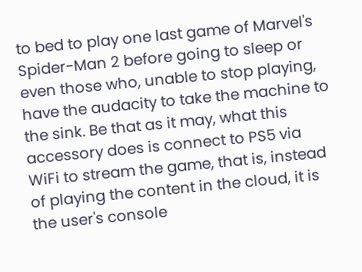to bed to play one last game of Marvel's Spider-Man 2 before going to sleep or even those who, unable to stop playing, have the audacity to take the machine to the sink. Be that as it may, what this accessory does is connect to PS5 via WiFi to stream the game, that is, instead of playing the content in the cloud, it is the user's console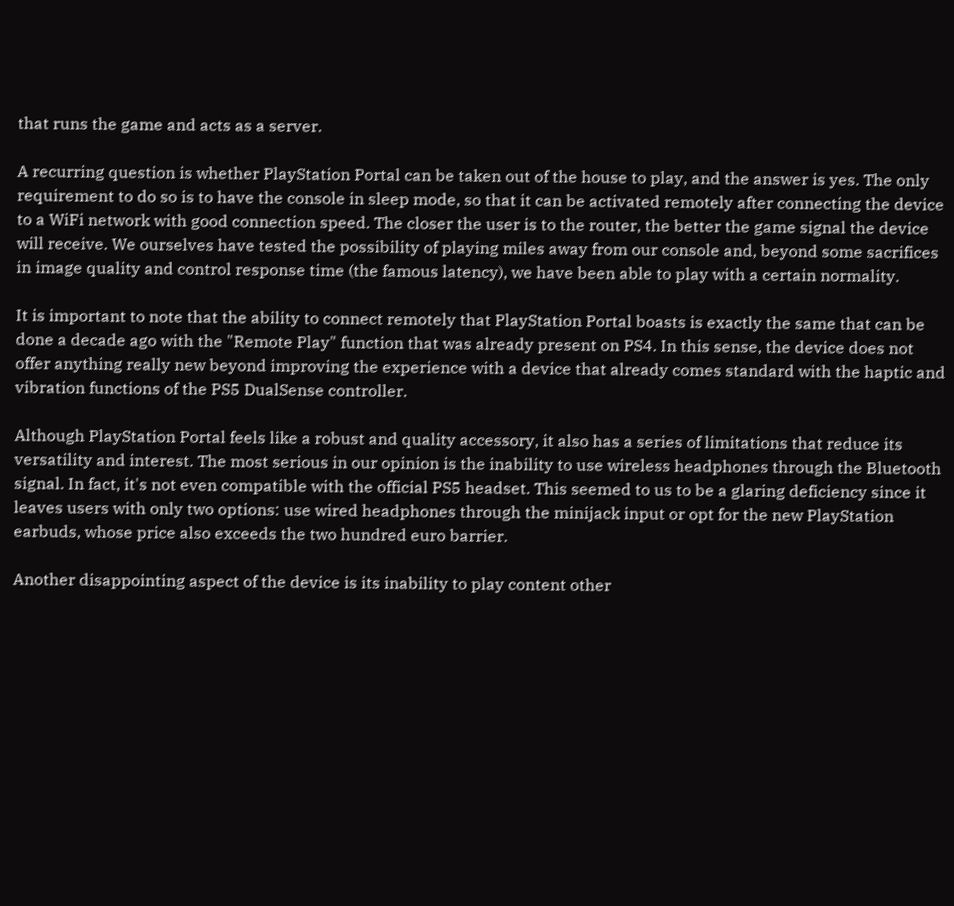that runs the game and acts as a server.

A recurring question is whether PlayStation Portal can be taken out of the house to play, and the answer is yes. The only requirement to do so is to have the console in sleep mode, so that it can be activated remotely after connecting the device to a WiFi network with good connection speed. The closer the user is to the router, the better the game signal the device will receive. We ourselves have tested the possibility of playing miles away from our console and, beyond some sacrifices in image quality and control response time (the famous latency), we have been able to play with a certain normality.

It is important to note that the ability to connect remotely that PlayStation Portal boasts is exactly the same that can be done a decade ago with the "Remote Play" function that was already present on PS4. In this sense, the device does not offer anything really new beyond improving the experience with a device that already comes standard with the haptic and vibration functions of the PS5 DualSense controller.

Although PlayStation Portal feels like a robust and quality accessory, it also has a series of limitations that reduce its versatility and interest. The most serious in our opinion is the inability to use wireless headphones through the Bluetooth signal. In fact, it's not even compatible with the official PS5 headset. This seemed to us to be a glaring deficiency since it leaves users with only two options: use wired headphones through the minijack input or opt for the new PlayStation earbuds, whose price also exceeds the two hundred euro barrier.

Another disappointing aspect of the device is its inability to play content other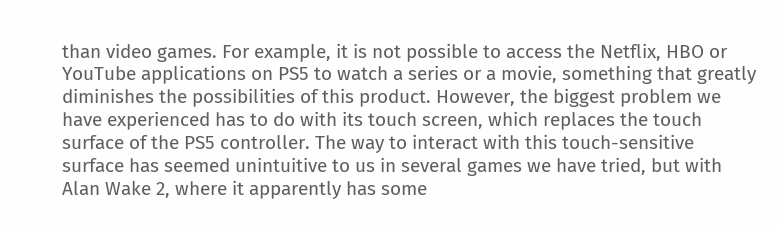than video games. For example, it is not possible to access the Netflix, HBO or YouTube applications on PS5 to watch a series or a movie, something that greatly diminishes the possibilities of this product. However, the biggest problem we have experienced has to do with its touch screen, which replaces the touch surface of the PS5 controller. The way to interact with this touch-sensitive surface has seemed unintuitive to us in several games we have tried, but with Alan Wake 2, where it apparently has some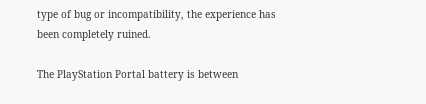type of bug or incompatibility, the experience has been completely ruined.

The PlayStation Portal battery is between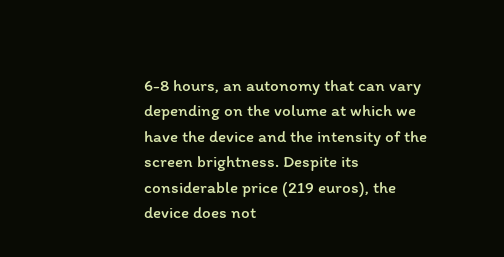6-8 hours, an autonomy that can vary depending on the volume at which we have the device and the intensity of the screen brightness. Despite its considerable price (219 euros), the device does not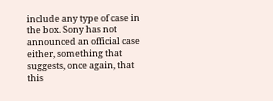include any type of case in the box. Sony has not announced an official case either, something that suggests, once again, that this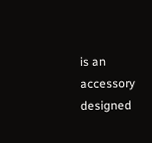is an accessory designed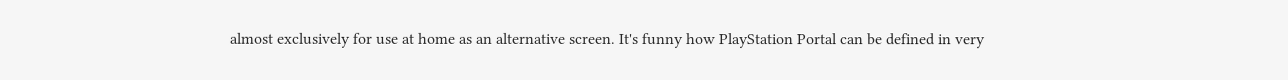almost exclusively for use at home as an alternative screen. It's funny how PlayStation Portal can be defined in very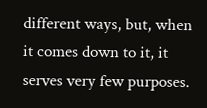different ways, but, when it comes down to it, it serves very few purposes.